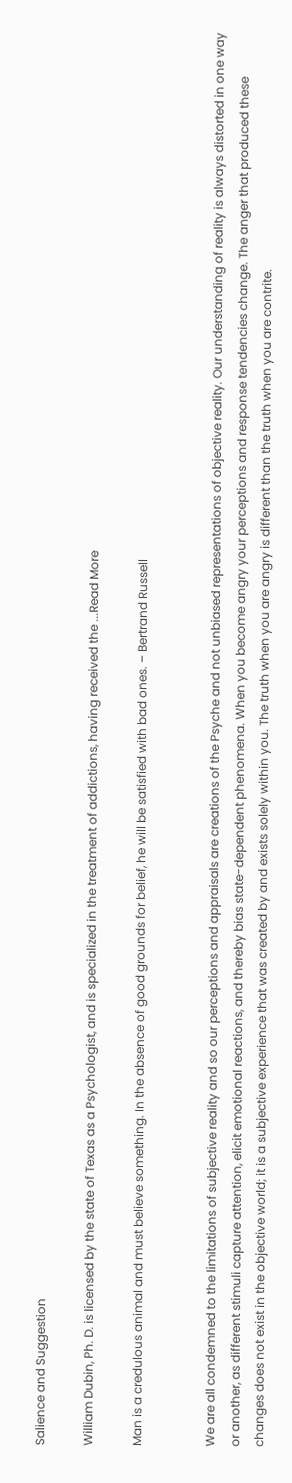Salience and Suggestion

William Dubin, Ph. D. is licensed by the state of Texas as a Psychologist, and is specialized in the treatment of addictions, having received the ...Read More

Man is a credulous animal and must believe something. In the absence of good grounds for belief, he will be satisfied with bad ones. – Bertrand Russell


We are all condemned to the limitations of subjective reality and so our perceptions and appraisals are creations of the Psyche and not unbiased representations of objective reality. Our understanding of reality is always distorted in one way or another, as different stimuli capture attention, elicit emotional reactions, and thereby bias state-dependent phenomena. When you become angry your perceptions and response tendencies change. The anger that produced these changes does not exist in the objective world; it is a subjective experience that was created by and exists solely within you. The truth when you are angry is different than the truth when you are contrite.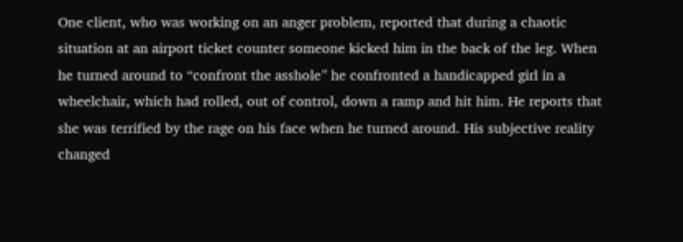One client, who was working on an anger problem, reported that during a chaotic situation at an airport ticket counter someone kicked him in the back of the leg. When he turned around to “confront the asshole” he confronted a handicapped girl in a wheelchair, which had rolled, out of control, down a ramp and hit him. He reports that she was terrified by the rage on his face when he turned around. His subjective reality changed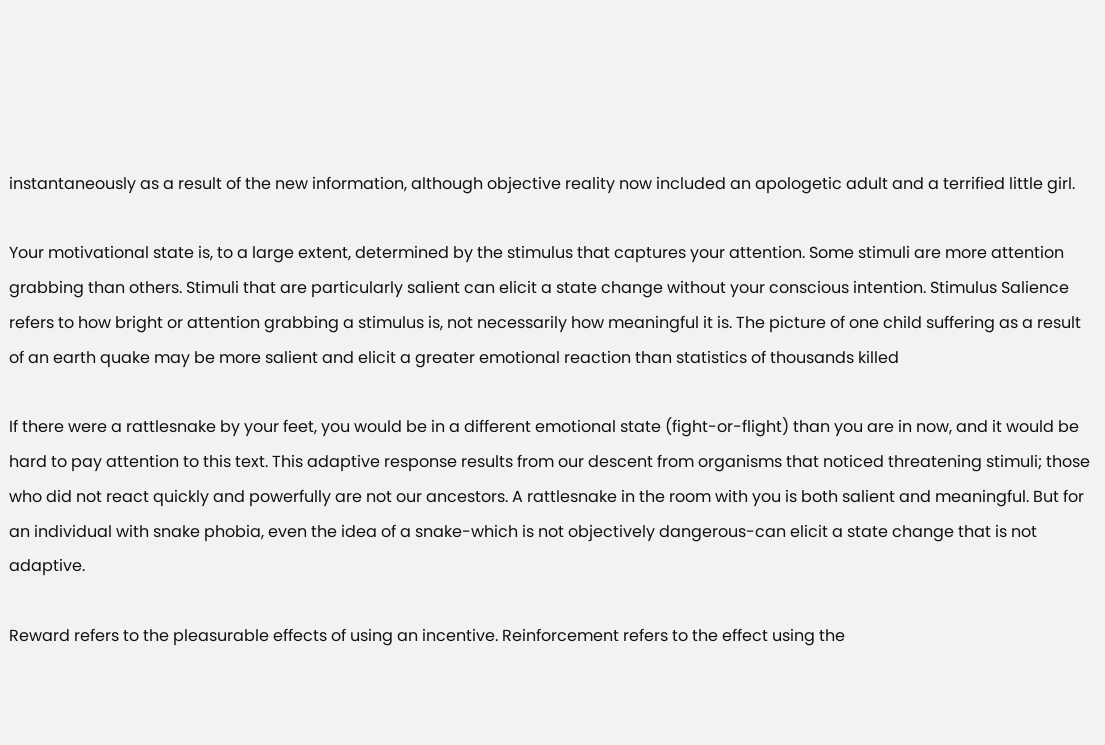instantaneously as a result of the new information, although objective reality now included an apologetic adult and a terrified little girl.

Your motivational state is, to a large extent, determined by the stimulus that captures your attention. Some stimuli are more attention grabbing than others. Stimuli that are particularly salient can elicit a state change without your conscious intention. Stimulus Salience refers to how bright or attention grabbing a stimulus is, not necessarily how meaningful it is. The picture of one child suffering as a result of an earth quake may be more salient and elicit a greater emotional reaction than statistics of thousands killed

If there were a rattlesnake by your feet, you would be in a different emotional state (fight-or-flight) than you are in now, and it would be hard to pay attention to this text. This adaptive response results from our descent from organisms that noticed threatening stimuli; those who did not react quickly and powerfully are not our ancestors. A rattlesnake in the room with you is both salient and meaningful. But for an individual with snake phobia, even the idea of a snake-which is not objectively dangerous-can elicit a state change that is not adaptive.

Reward refers to the pleasurable effects of using an incentive. Reinforcement refers to the effect using the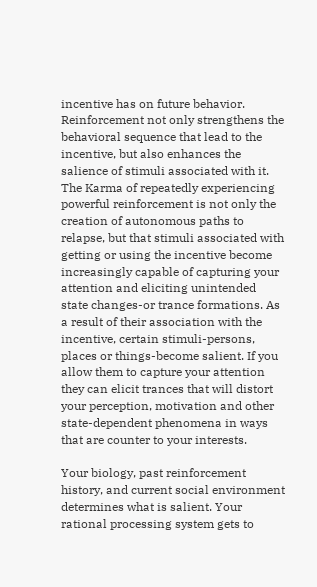incentive has on future behavior. Reinforcement not only strengthens the behavioral sequence that lead to the incentive, but also enhances the salience of stimuli associated with it. The Karma of repeatedly experiencing powerful reinforcement is not only the creation of autonomous paths to relapse, but that stimuli associated with getting or using the incentive become increasingly capable of capturing your attention and eliciting unintended state changes-or trance formations. As a result of their association with the incentive, certain stimuli-persons, places or things-become salient. If you allow them to capture your attention they can elicit trances that will distort your perception, motivation and other state-dependent phenomena in ways that are counter to your interests.

Your biology, past reinforcement history, and current social environment determines what is salient. Your rational processing system gets to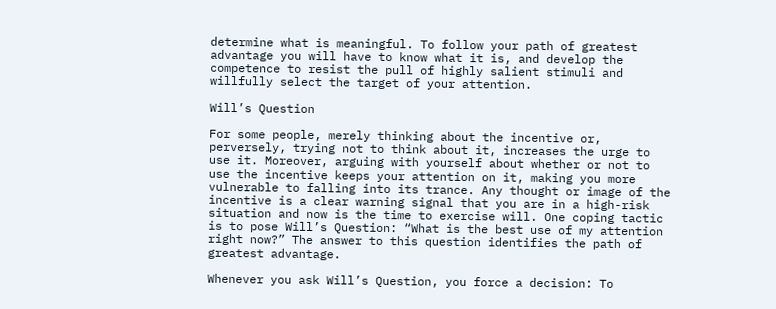determine what is meaningful. To follow your path of greatest advantage you will have to know what it is, and develop the competence to resist the pull of highly salient stimuli and willfully select the target of your attention.

Will’s Question

For some people, merely thinking about the incentive or, perversely, trying not to think about it, increases the urge to use it. Moreover, arguing with yourself about whether or not to use the incentive keeps your attention on it, making you more vulnerable to falling into its trance. Any thought or image of the incentive is a clear warning signal that you are in a high-risk situation and now is the time to exercise will. One coping tactic is to pose Will’s Question: “What is the best use of my attention right now?” The answer to this question identifies the path of greatest advantage.

Whenever you ask Will’s Question, you force a decision: To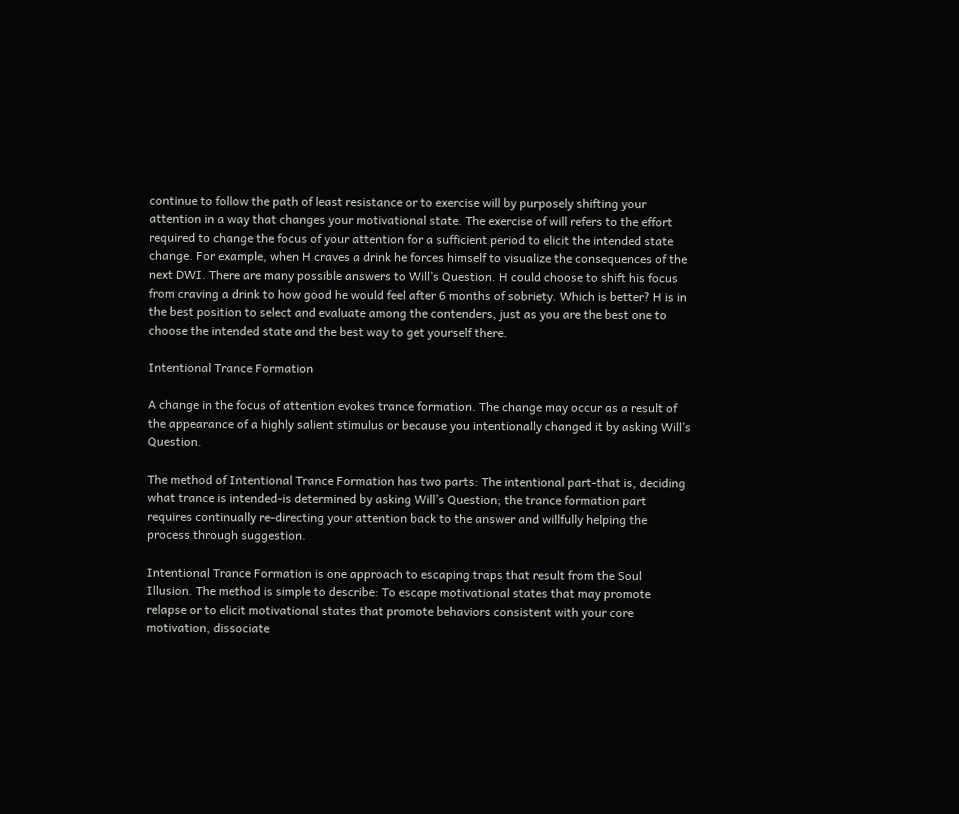continue to follow the path of least resistance or to exercise will by purposely shifting your attention in a way that changes your motivational state. The exercise of will refers to the effort required to change the focus of your attention for a sufficient period to elicit the intended state change. For example, when H craves a drink he forces himself to visualize the consequences of the next DWI. There are many possible answers to Will’s Question. H could choose to shift his focus from craving a drink to how good he would feel after 6 months of sobriety. Which is better? H is in the best position to select and evaluate among the contenders, just as you are the best one to choose the intended state and the best way to get yourself there.

Intentional Trance Formation

A change in the focus of attention evokes trance formation. The change may occur as a result of the appearance of a highly salient stimulus or because you intentionally changed it by asking Will’s Question.

The method of Intentional Trance Formation has two parts: The intentional part-that is, deciding what trance is intended-is determined by asking Will’s Question; the trance formation part requires continually re-directing your attention back to the answer and willfully helping the process through suggestion.

Intentional Trance Formation is one approach to escaping traps that result from the Soul Illusion. The method is simple to describe: To escape motivational states that may promote relapse or to elicit motivational states that promote behaviors consistent with your core motivation, dissociate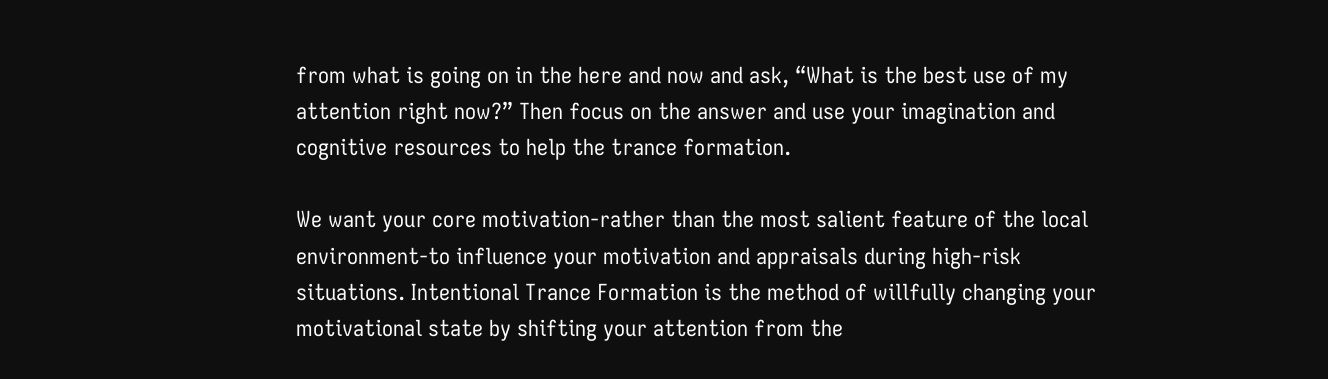from what is going on in the here and now and ask, “What is the best use of my attention right now?” Then focus on the answer and use your imagination and cognitive resources to help the trance formation.

We want your core motivation-rather than the most salient feature of the local environment-to influence your motivation and appraisals during high-risk situations. Intentional Trance Formation is the method of willfully changing your motivational state by shifting your attention from the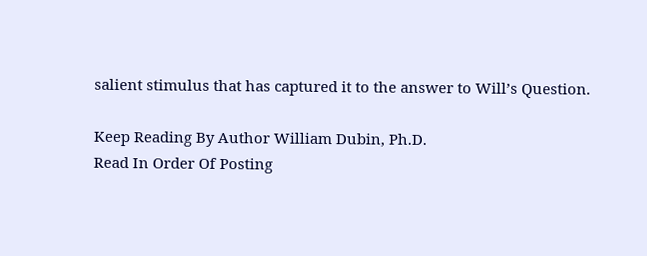salient stimulus that has captured it to the answer to Will’s Question.

Keep Reading By Author William Dubin, Ph.D.
Read In Order Of Posting